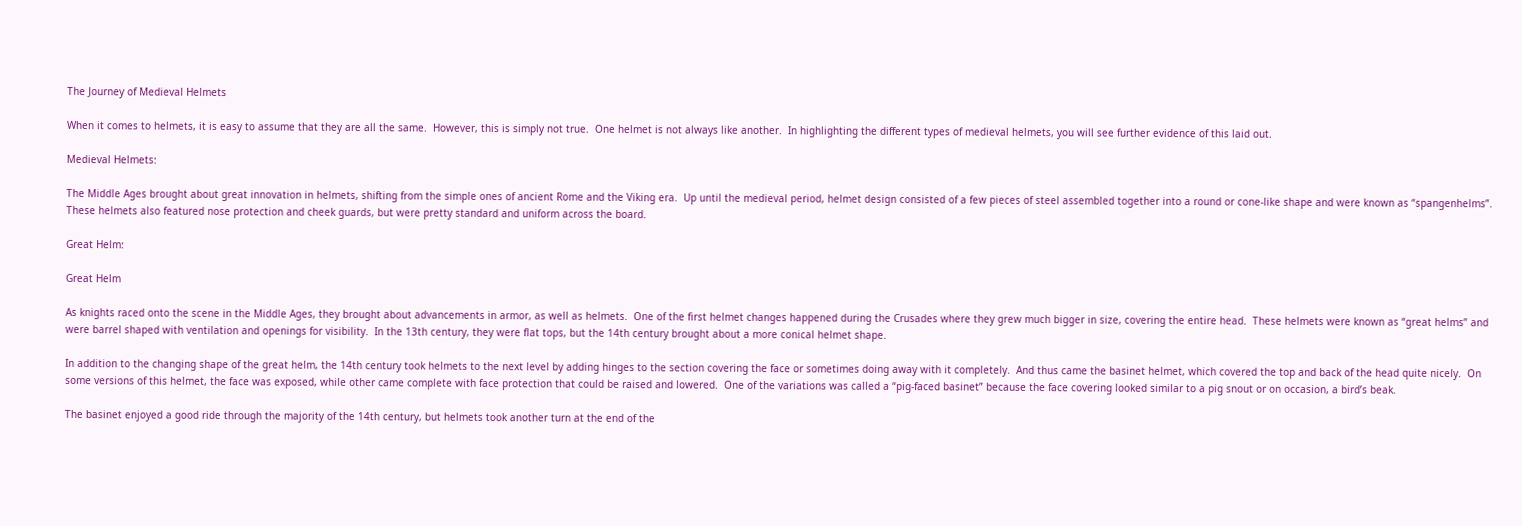The Journey of Medieval Helmets

When it comes to helmets, it is easy to assume that they are all the same.  However, this is simply not true.  One helmet is not always like another.  In highlighting the different types of medieval helmets, you will see further evidence of this laid out.

Medieval Helmets:

The Middle Ages brought about great innovation in helmets, shifting from the simple ones of ancient Rome and the Viking era.  Up until the medieval period, helmet design consisted of a few pieces of steel assembled together into a round or cone-like shape and were known as “spangenhelms”.  These helmets also featured nose protection and cheek guards, but were pretty standard and uniform across the board.

Great Helm:

Great Helm

As knights raced onto the scene in the Middle Ages, they brought about advancements in armor, as well as helmets.  One of the first helmet changes happened during the Crusades where they grew much bigger in size, covering the entire head.  These helmets were known as “great helms” and were barrel shaped with ventilation and openings for visibility.  In the 13th century, they were flat tops, but the 14th century brought about a more conical helmet shape.

In addition to the changing shape of the great helm, the 14th century took helmets to the next level by adding hinges to the section covering the face or sometimes doing away with it completely.  And thus came the basinet helmet, which covered the top and back of the head quite nicely.  On some versions of this helmet, the face was exposed, while other came complete with face protection that could be raised and lowered.  One of the variations was called a “pig-faced basinet” because the face covering looked similar to a pig snout or on occasion, a bird’s beak.

The basinet enjoyed a good ride through the majority of the 14th century, but helmets took another turn at the end of the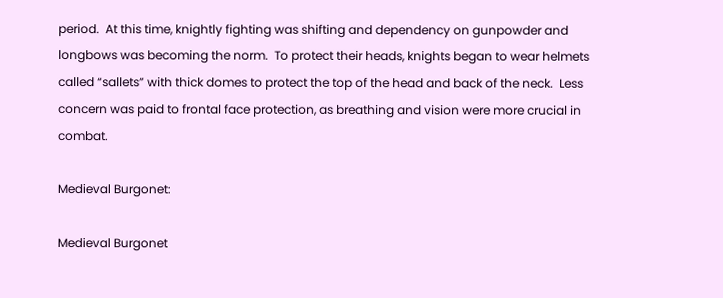period.  At this time, knightly fighting was shifting and dependency on gunpowder and longbows was becoming the norm.  To protect their heads, knights began to wear helmets called “sallets” with thick domes to protect the top of the head and back of the neck.  Less concern was paid to frontal face protection, as breathing and vision were more crucial in combat.

Medieval Burgonet:

Medieval Burgonet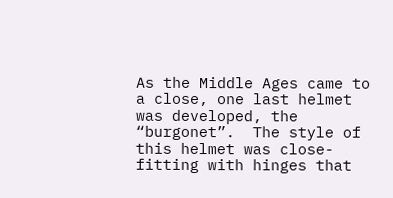As the Middle Ages came to a close, one last helmet was developed, the “burgonet”.  The style of this helmet was close-fitting with hinges that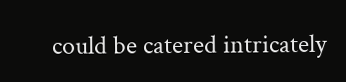could be catered intricately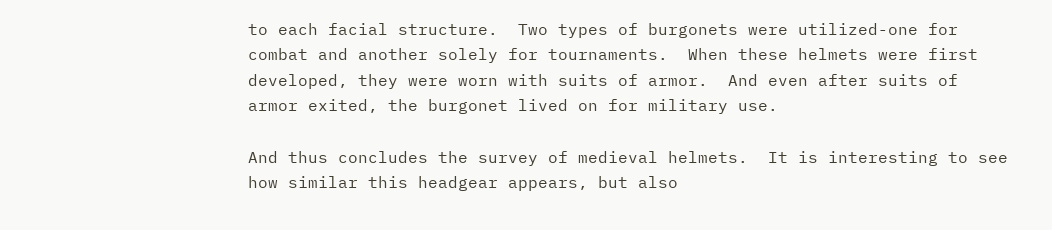to each facial structure.  Two types of burgonets were utilized-one for combat and another solely for tournaments.  When these helmets were first developed, they were worn with suits of armor.  And even after suits of armor exited, the burgonet lived on for military use.

And thus concludes the survey of medieval helmets.  It is interesting to see how similar this headgear appears, but also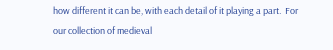how different it can be, with each detail of it playing a part.  For our collection of medieval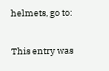helmets, go to:

This entry was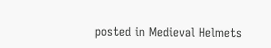posted in Medieval Helmets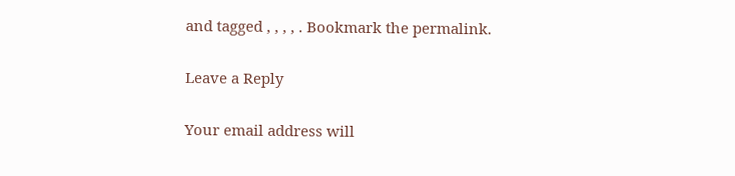and tagged , , , , . Bookmark the permalink.

Leave a Reply

Your email address will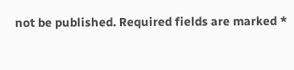not be published. Required fields are marked *